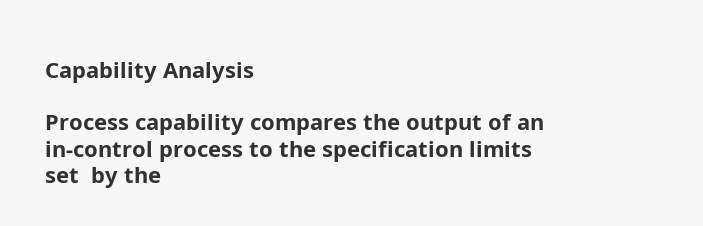Capability Analysis

Process capability compares the output of an in-control process to the specification limits set  by the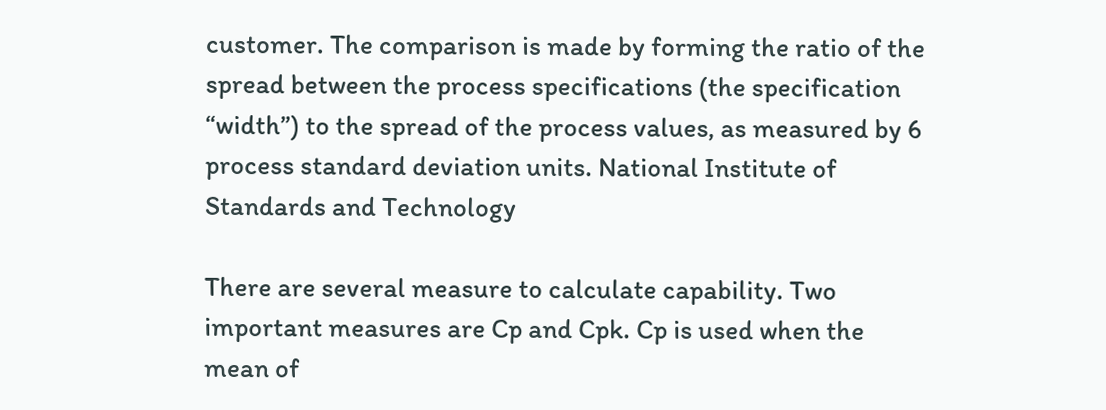customer. The comparison is made by forming the ratio of the spread between the process specifications (the specification “width”) to the spread of the process values, as measured by 6 process standard deviation units. National Institute of Standards and Technology

There are several measure to calculate capability. Two important measures are Cp and Cpk. Cp is used when the mean of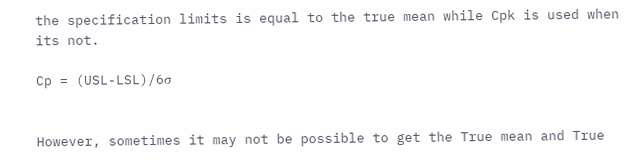the specification limits is equal to the true mean while Cpk is used when its not.

Cp = (USL-LSL)/6σ


However, sometimes it may not be possible to get the True mean and True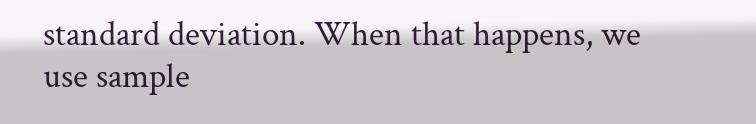standard deviation. When that happens, we use sample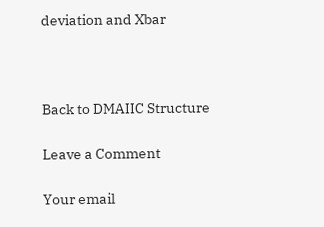deviation and Xbar



Back to DMAIIC Structure

Leave a Comment

Your email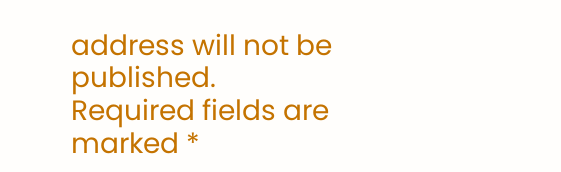address will not be published. Required fields are marked *